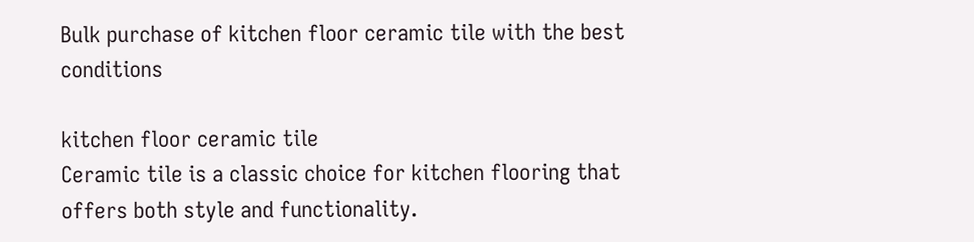Bulk purchase of kitchen floor ceramic tile with the best conditions

kitchen floor ceramic tile
Ceramic tile is a classic choice for kitchen flooring that offers both style and functionality.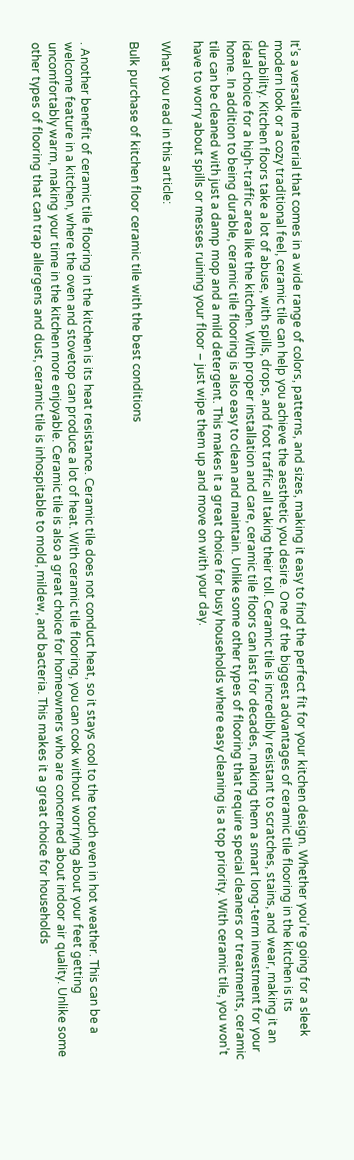It’s a versatile material that comes in a wide range of colors, patterns, and sizes, making it easy to find the perfect fit for your kitchen design. Whether you’re going for a sleek modern look or a cozy traditional feel, ceramic tile can help you achieve the aesthetic you desire. One of the biggest advantages of ceramic tile flooring in the kitchen is its durability. Kitchen floors take a lot of abuse, with spills, drops, and foot traffic all taking their toll. Ceramic tile is incredibly resistant to scratches, stains, and wear, making it an ideal choice for a high-traffic area like the kitchen. With proper installation and care, ceramic tile floors can last for decades, making them a smart long-term investment for your home. In addition to being durable, ceramic tile flooring is also easy to clean and maintain. Unlike some other types of flooring that require special cleaners or treatments, ceramic tile can be cleaned with just a damp mop and a mild detergent. This makes it a great choice for busy households where easy cleaning is a top priority. With ceramic tile, you won’t have to worry about spills or messes ruining your floor – just wipe them up and move on with your day.

What you read in this article:

Bulk purchase of kitchen floor ceramic tile with the best conditions


. Another benefit of ceramic tile flooring in the kitchen is its heat resistance. Ceramic tile does not conduct heat, so it stays cool to the touch even in hot weather. This can be a welcome feature in a kitchen, where the oven and stovetop can produce a lot of heat. With ceramic tile flooring, you can cook without worrying about your feet getting uncomfortably warm, making your time in the kitchen more enjoyable. Ceramic tile is also a great choice for homeowners who are concerned about indoor air quality. Unlike some other types of flooring that can trap allergens and dust, ceramic tile is inhospitable to mold, mildew, and bacteria. This makes it a great choice for households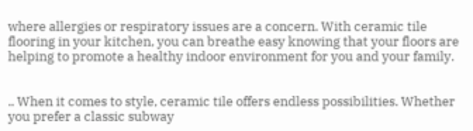where allergies or respiratory issues are a concern. With ceramic tile flooring in your kitchen, you can breathe easy knowing that your floors are helping to promote a healthy indoor environment for you and your family.


.. When it comes to style, ceramic tile offers endless possibilities. Whether you prefer a classic subway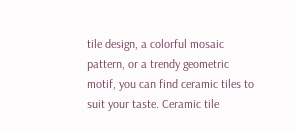tile design, a colorful mosaic pattern, or a trendy geometric motif, you can find ceramic tiles to suit your taste. Ceramic tile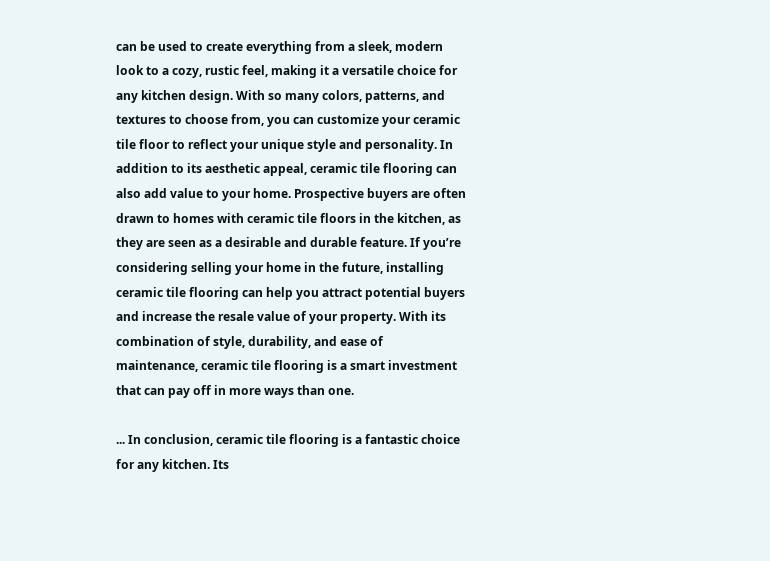can be used to create everything from a sleek, modern look to a cozy, rustic feel, making it a versatile choice for any kitchen design. With so many colors, patterns, and textures to choose from, you can customize your ceramic tile floor to reflect your unique style and personality. In addition to its aesthetic appeal, ceramic tile flooring can also add value to your home. Prospective buyers are often drawn to homes with ceramic tile floors in the kitchen, as they are seen as a desirable and durable feature. If you’re considering selling your home in the future, installing ceramic tile flooring can help you attract potential buyers and increase the resale value of your property. With its combination of style, durability, and ease of maintenance, ceramic tile flooring is a smart investment that can pay off in more ways than one.

... In conclusion, ceramic tile flooring is a fantastic choice for any kitchen. Its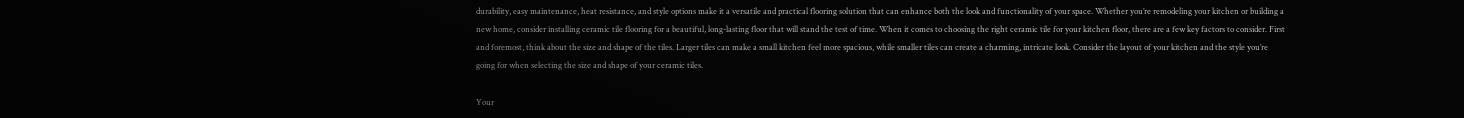durability, easy maintenance, heat resistance, and style options make it a versatile and practical flooring solution that can enhance both the look and functionality of your space. Whether you’re remodeling your kitchen or building a new home, consider installing ceramic tile flooring for a beautiful, long-lasting floor that will stand the test of time. When it comes to choosing the right ceramic tile for your kitchen floor, there are a few key factors to consider. First and foremost, think about the size and shape of the tiles. Larger tiles can make a small kitchen feel more spacious, while smaller tiles can create a charming, intricate look. Consider the layout of your kitchen and the style you’re going for when selecting the size and shape of your ceramic tiles.

Your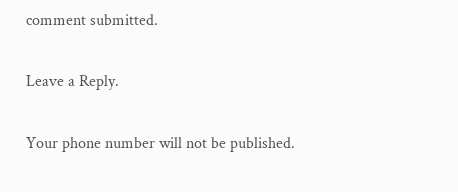comment submitted.

Leave a Reply.

Your phone number will not be published.